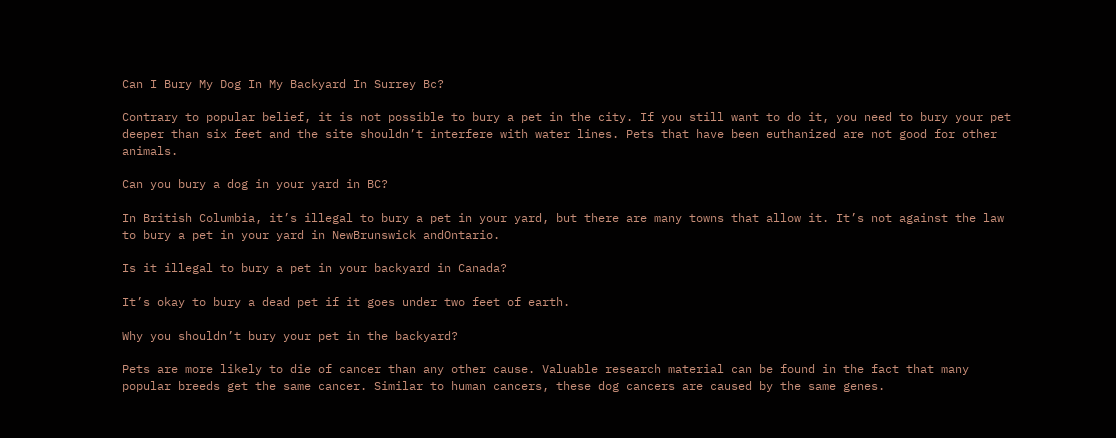Can I Bury My Dog In My Backyard In Surrey Bc?

Contrary to popular belief, it is not possible to bury a pet in the city. If you still want to do it, you need to bury your pet deeper than six feet and the site shouldn’t interfere with water lines. Pets that have been euthanized are not good for other animals.

Can you bury a dog in your yard in BC?

In British Columbia, it’s illegal to bury a pet in your yard, but there are many towns that allow it. It’s not against the law to bury a pet in your yard in NewBrunswick andOntario.

Is it illegal to bury a pet in your backyard in Canada?

It’s okay to bury a dead pet if it goes under two feet of earth.

Why you shouldn’t bury your pet in the backyard?

Pets are more likely to die of cancer than any other cause. Valuable research material can be found in the fact that many popular breeds get the same cancer. Similar to human cancers, these dog cancers are caused by the same genes.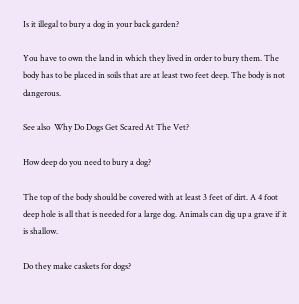Is it illegal to bury a dog in your back garden?

You have to own the land in which they lived in order to bury them. The body has to be placed in soils that are at least two feet deep. The body is not dangerous.

See also  Why Do Dogs Get Scared At The Vet?

How deep do you need to bury a dog?

The top of the body should be covered with at least 3 feet of dirt. A 4 foot deep hole is all that is needed for a large dog. Animals can dig up a grave if it is shallow.

Do they make caskets for dogs?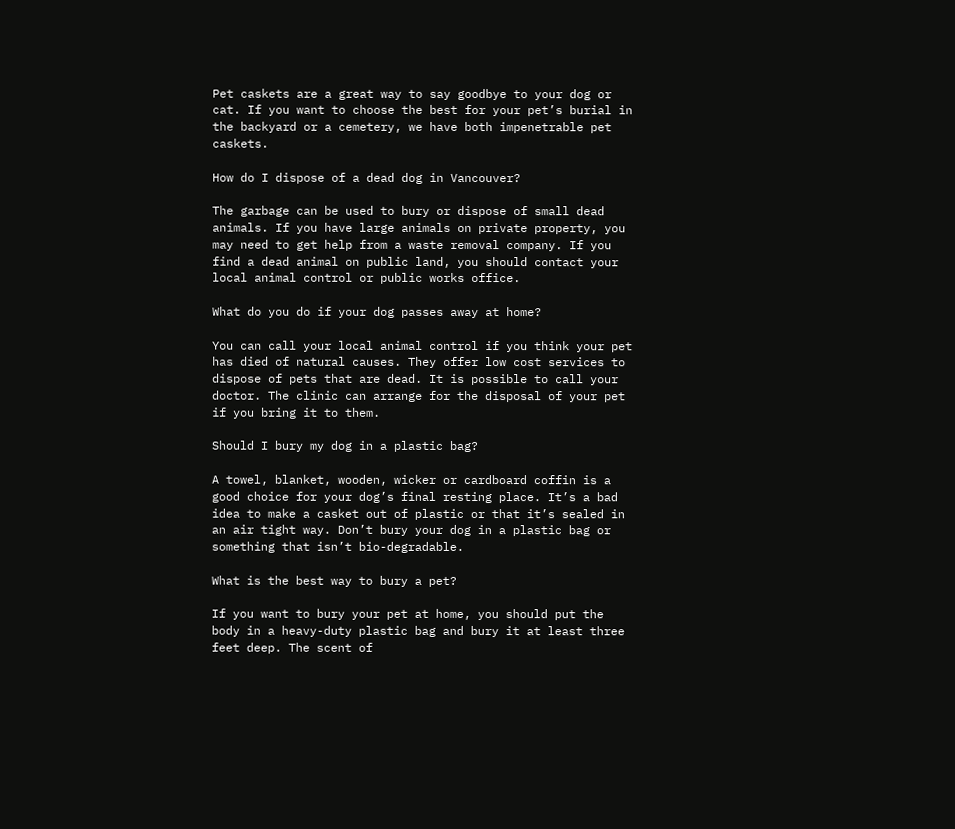Pet caskets are a great way to say goodbye to your dog or cat. If you want to choose the best for your pet’s burial in the backyard or a cemetery, we have both impenetrable pet caskets.

How do I dispose of a dead dog in Vancouver?

The garbage can be used to bury or dispose of small dead animals. If you have large animals on private property, you may need to get help from a waste removal company. If you find a dead animal on public land, you should contact your local animal control or public works office.

What do you do if your dog passes away at home?

You can call your local animal control if you think your pet has died of natural causes. They offer low cost services to dispose of pets that are dead. It is possible to call your doctor. The clinic can arrange for the disposal of your pet if you bring it to them.

Should I bury my dog in a plastic bag?

A towel, blanket, wooden, wicker or cardboard coffin is a good choice for your dog’s final resting place. It’s a bad idea to make a casket out of plastic or that it’s sealed in an air tight way. Don’t bury your dog in a plastic bag or something that isn’t bio-degradable.

What is the best way to bury a pet?

If you want to bury your pet at home, you should put the body in a heavy-duty plastic bag and bury it at least three feet deep. The scent of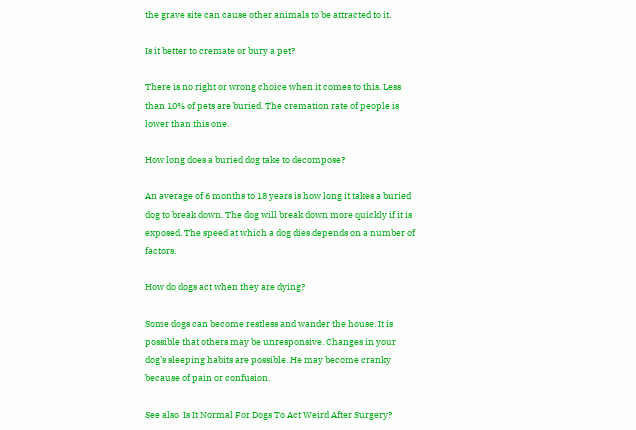the grave site can cause other animals to be attracted to it.

Is it better to cremate or bury a pet?

There is no right or wrong choice when it comes to this. Less than 10% of pets are buried. The cremation rate of people is lower than this one.

How long does a buried dog take to decompose?

An average of 6 months to 18 years is how long it takes a buried dog to break down. The dog will break down more quickly if it is exposed. The speed at which a dog dies depends on a number of factors.

How do dogs act when they are dying?

Some dogs can become restless and wander the house. It is possible that others may be unresponsive. Changes in your dog’s sleeping habits are possible. He may become cranky because of pain or confusion.

See also  Is It Normal For Dogs To Act Weird After Surgery?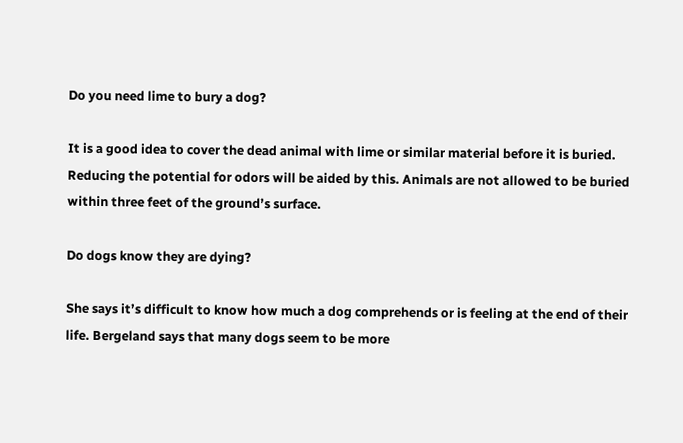Do you need lime to bury a dog?

It is a good idea to cover the dead animal with lime or similar material before it is buried. Reducing the potential for odors will be aided by this. Animals are not allowed to be buried within three feet of the ground’s surface.

Do dogs know they are dying?

She says it’s difficult to know how much a dog comprehends or is feeling at the end of their life. Bergeland says that many dogs seem to be more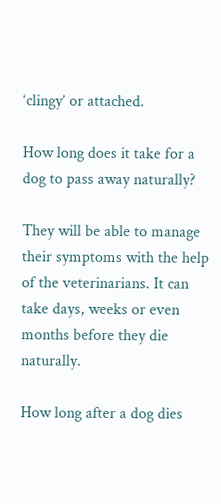‘clingy’ or attached.

How long does it take for a dog to pass away naturally?

They will be able to manage their symptoms with the help of the veterinarians. It can take days, weeks or even months before they die naturally.

How long after a dog dies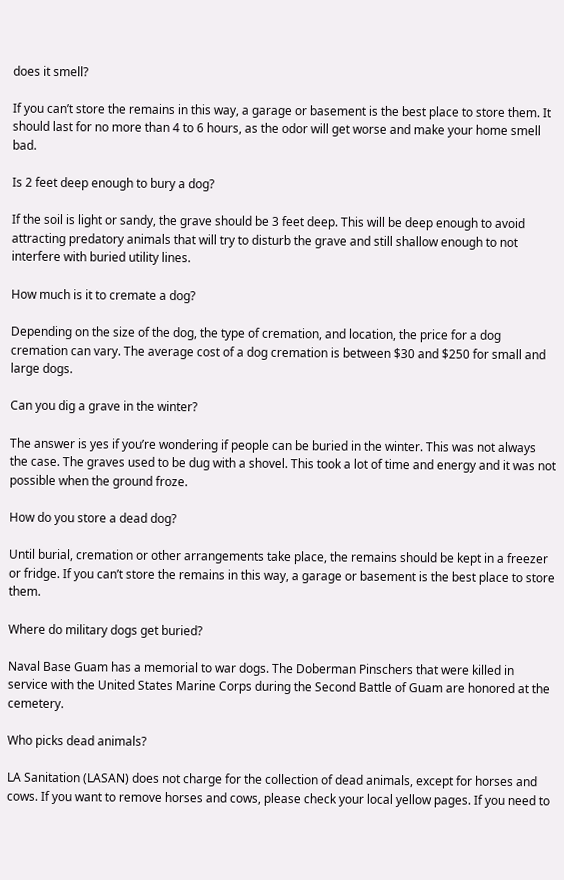does it smell?

If you can’t store the remains in this way, a garage or basement is the best place to store them. It should last for no more than 4 to 6 hours, as the odor will get worse and make your home smell bad.

Is 2 feet deep enough to bury a dog?

If the soil is light or sandy, the grave should be 3 feet deep. This will be deep enough to avoid attracting predatory animals that will try to disturb the grave and still shallow enough to not interfere with buried utility lines.

How much is it to cremate a dog?

Depending on the size of the dog, the type of cremation, and location, the price for a dog cremation can vary. The average cost of a dog cremation is between $30 and $250 for small and large dogs.

Can you dig a grave in the winter?

The answer is yes if you’re wondering if people can be buried in the winter. This was not always the case. The graves used to be dug with a shovel. This took a lot of time and energy and it was not possible when the ground froze.

How do you store a dead dog?

Until burial, cremation or other arrangements take place, the remains should be kept in a freezer or fridge. If you can’t store the remains in this way, a garage or basement is the best place to store them.

Where do military dogs get buried?

Naval Base Guam has a memorial to war dogs. The Doberman Pinschers that were killed in service with the United States Marine Corps during the Second Battle of Guam are honored at the cemetery.

Who picks dead animals?

LA Sanitation (LASAN) does not charge for the collection of dead animals, except for horses and cows. If you want to remove horses and cows, please check your local yellow pages. If you need to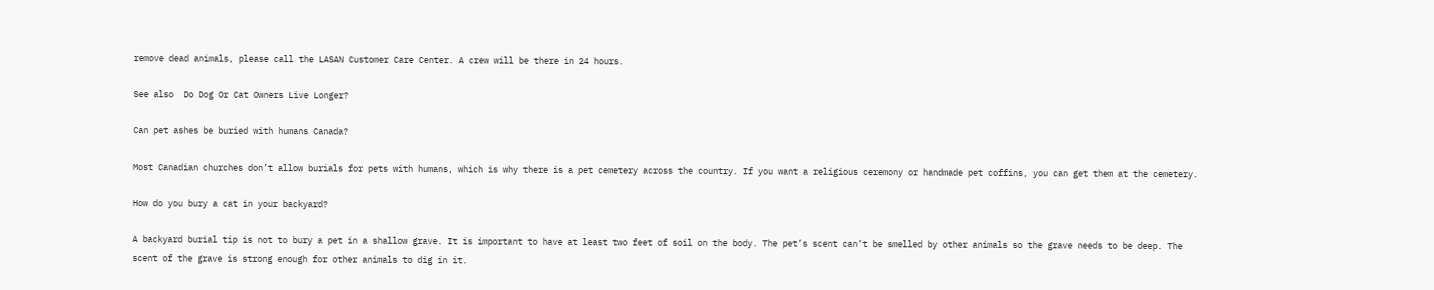remove dead animals, please call the LASAN Customer Care Center. A crew will be there in 24 hours.

See also  Do Dog Or Cat Owners Live Longer?

Can pet ashes be buried with humans Canada?

Most Canadian churches don’t allow burials for pets with humans, which is why there is a pet cemetery across the country. If you want a religious ceremony or handmade pet coffins, you can get them at the cemetery.

How do you bury a cat in your backyard?

A backyard burial tip is not to bury a pet in a shallow grave. It is important to have at least two feet of soil on the body. The pet’s scent can’t be smelled by other animals so the grave needs to be deep. The scent of the grave is strong enough for other animals to dig in it.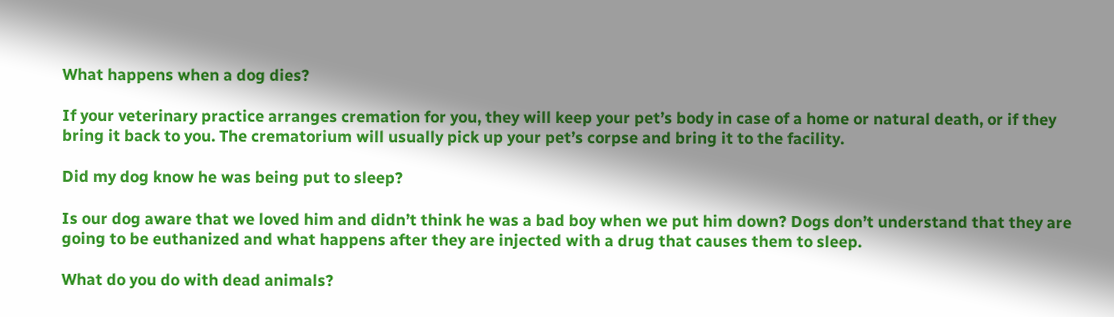What happens when a dog dies?

If your veterinary practice arranges cremation for you, they will keep your pet’s body in case of a home or natural death, or if they bring it back to you. The crematorium will usually pick up your pet’s corpse and bring it to the facility.

Did my dog know he was being put to sleep?

Is our dog aware that we loved him and didn’t think he was a bad boy when we put him down? Dogs don’t understand that they are going to be euthanized and what happens after they are injected with a drug that causes them to sleep.

What do you do with dead animals?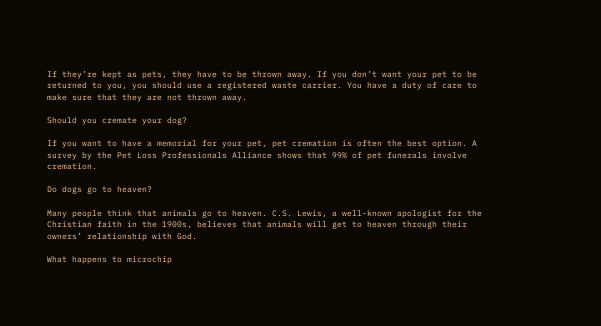If they’re kept as pets, they have to be thrown away. If you don’t want your pet to be returned to you, you should use a registered waste carrier. You have a duty of care to make sure that they are not thrown away.

Should you cremate your dog?

If you want to have a memorial for your pet, pet cremation is often the best option. A survey by the Pet Loss Professionals Alliance shows that 99% of pet funerals involve cremation.

Do dogs go to heaven?

Many people think that animals go to heaven. C.S. Lewis, a well-known apologist for the Christian faith in the 1900s, believes that animals will get to heaven through their owners’ relationship with God.

What happens to microchip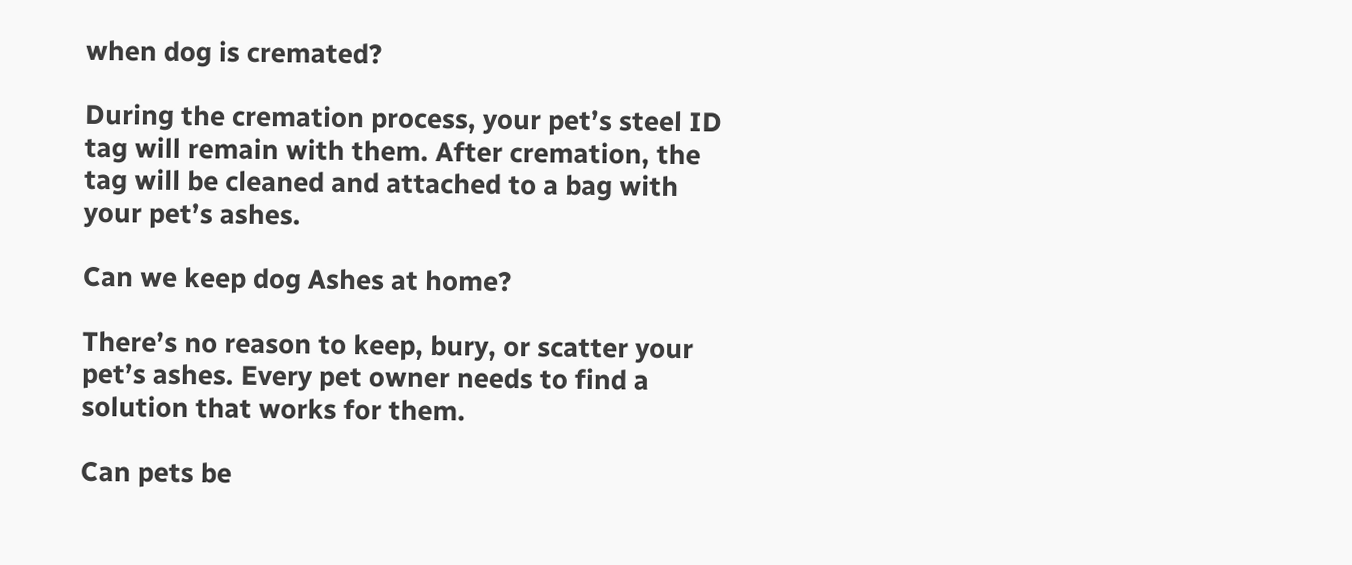when dog is cremated?

During the cremation process, your pet’s steel ID tag will remain with them. After cremation, the tag will be cleaned and attached to a bag with your pet’s ashes.

Can we keep dog Ashes at home?

There’s no reason to keep, bury, or scatter your pet’s ashes. Every pet owner needs to find a solution that works for them.

Can pets be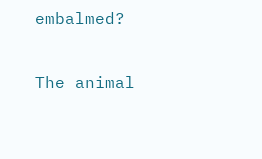embalmed?

The animal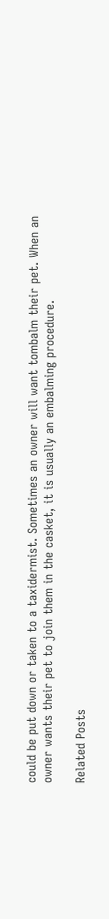could be put down or taken to a taxidermist. Sometimes an owner will want tombalm their pet. When an owner wants their pet to join them in the casket, it is usually an embalming procedure.

Related Posts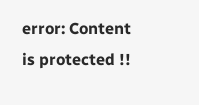error: Content is protected !!